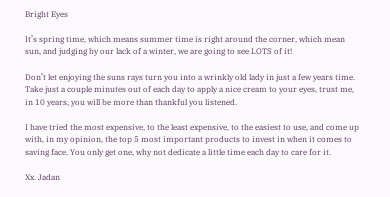Bright Eyes

It’s spring time, which means summer time is right around the corner, which mean sun, and judging by our lack of a winter, we are going to see LOTS of it!

Don’t let enjoying the suns rays turn you into a wrinkly old lady in just a few years time.  Take just a couple minutes out of each day to apply a nice cream to your eyes, trust me, in 10 years, you will be more than thankful you listened.

I have tried the most expensive, to the least expensive, to the easiest to use, and come up with, in my opinion, the top 5 most important products to invest in when it comes to saving face. You only get one, why not dedicate a little time each day to care for it.

Xx. Jadan